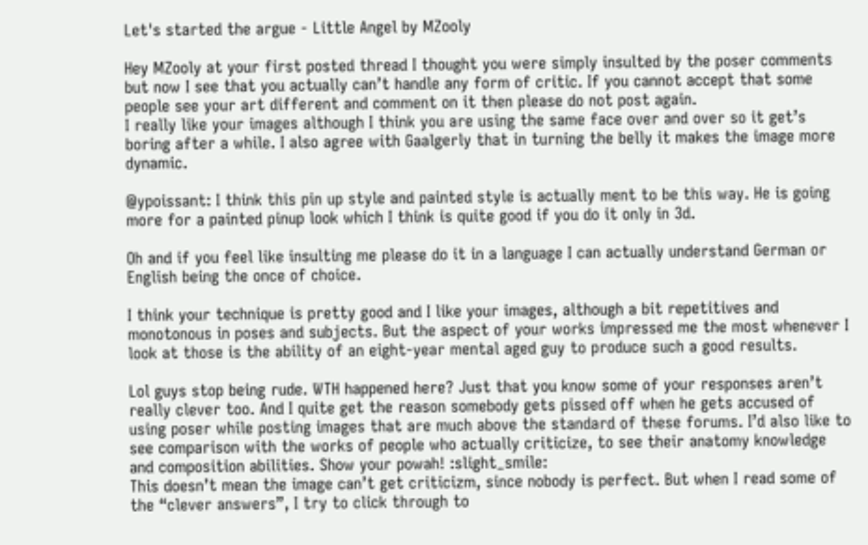Let's started the argue - Little Angel by MZooly

Hey MZooly at your first posted thread I thought you were simply insulted by the poser comments but now I see that you actually can’t handle any form of critic. If you cannot accept that some people see your art different and comment on it then please do not post again.
I really like your images although I think you are using the same face over and over so it get’s boring after a while. I also agree with Gaalgerly that in turning the belly it makes the image more dynamic.

@ypoissant: I think this pin up style and painted style is actually ment to be this way. He is going more for a painted pinup look which I think is quite good if you do it only in 3d.

Oh and if you feel like insulting me please do it in a language I can actually understand German or English being the once of choice.

I think your technique is pretty good and I like your images, although a bit repetitives and monotonous in poses and subjects. But the aspect of your works impressed me the most whenever I look at those is the ability of an eight-year mental aged guy to produce such a good results.

Lol guys stop being rude. WTH happened here? Just that you know some of your responses aren’t really clever too. And I quite get the reason somebody gets pissed off when he gets accused of using poser while posting images that are much above the standard of these forums. I’d also like to see comparison with the works of people who actually criticize, to see their anatomy knowledge and composition abilities. Show your powah! :slight_smile:
This doesn’t mean the image can’t get criticizm, since nobody is perfect. But when I read some of the “clever answers”, I try to click through to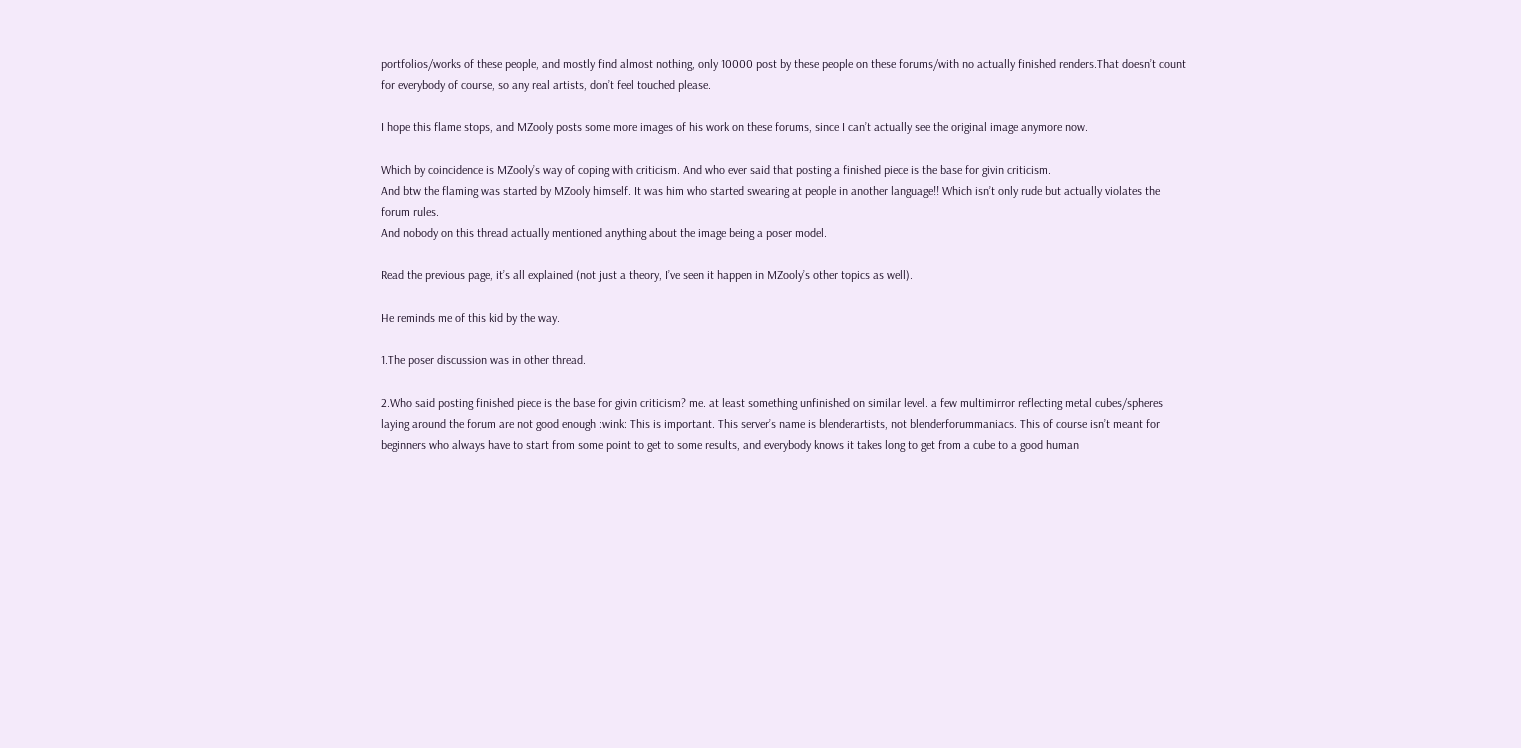portfolios/works of these people, and mostly find almost nothing, only 10000 post by these people on these forums/with no actually finished renders.That doesn’t count for everybody of course, so any real artists, don’t feel touched please.

I hope this flame stops, and MZooly posts some more images of his work on these forums, since I can’t actually see the original image anymore now.

Which by coincidence is MZooly’s way of coping with criticism. And who ever said that posting a finished piece is the base for givin criticism.
And btw the flaming was started by MZooly himself. It was him who started swearing at people in another language!! Which isn’t only rude but actually violates the forum rules.
And nobody on this thread actually mentioned anything about the image being a poser model.

Read the previous page, it’s all explained (not just a theory, I’ve seen it happen in MZooly’s other topics as well).

He reminds me of this kid by the way.

1.The poser discussion was in other thread.

2.Who said posting finished piece is the base for givin criticism? me. at least something unfinished on similar level. a few multimirror reflecting metal cubes/spheres laying around the forum are not good enough :wink: This is important. This server’s name is blenderartists, not blenderforummaniacs. This of course isn’t meant for beginners who always have to start from some point to get to some results, and everybody knows it takes long to get from a cube to a good human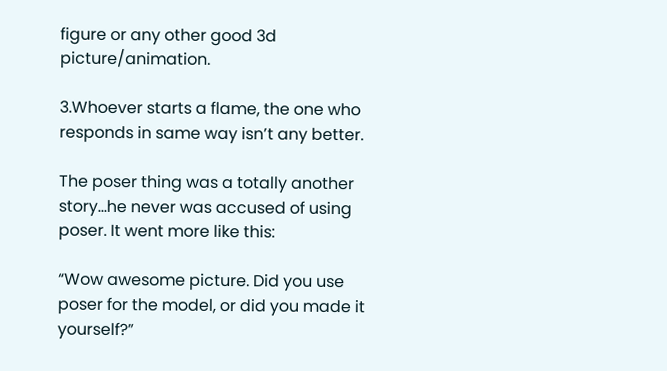figure or any other good 3d picture/animation.

3.Whoever starts a flame, the one who responds in same way isn’t any better.

The poser thing was a totally another story…he never was accused of using poser. It went more like this:

“Wow awesome picture. Did you use poser for the model, or did you made it yourself?”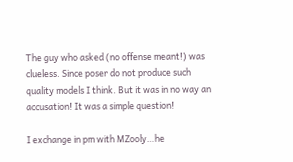The guy who asked (no offense meant!) was clueless. Since poser do not produce such quality models I think. But it was in no way an accusation! It was a simple question!

I exchange in pm with MZooly…he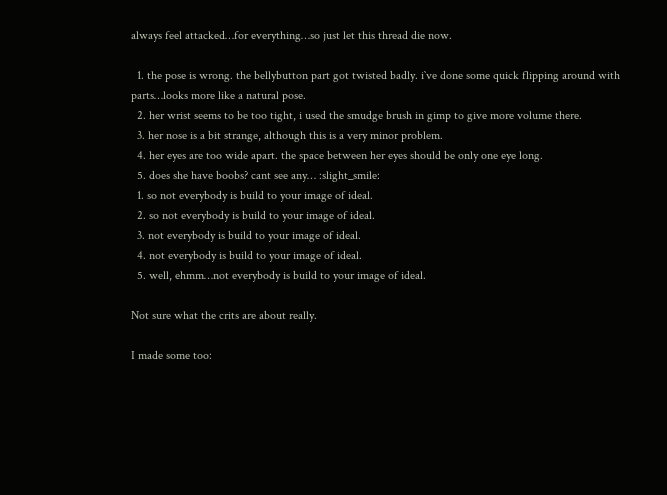always feel attacked…for everything…so just let this thread die now.

  1. the pose is wrong. the bellybutton part got twisted badly. i`ve done some quick flipping around with parts…looks more like a natural pose.
  2. her wrist seems to be too tight, i used the smudge brush in gimp to give more volume there.
  3. her nose is a bit strange, although this is a very minor problem.
  4. her eyes are too wide apart. the space between her eyes should be only one eye long.
  5. does she have boobs? cant see any… :slight_smile:
  1. so not everybody is build to your image of ideal.
  2. so not everybody is build to your image of ideal.
  3. not everybody is build to your image of ideal.
  4. not everybody is build to your image of ideal.
  5. well, ehmm…not everybody is build to your image of ideal.

Not sure what the crits are about really.

I made some too: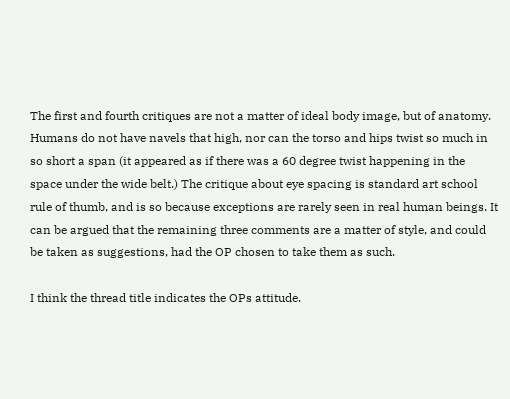The first and fourth critiques are not a matter of ideal body image, but of anatomy. Humans do not have navels that high, nor can the torso and hips twist so much in so short a span (it appeared as if there was a 60 degree twist happening in the space under the wide belt.) The critique about eye spacing is standard art school rule of thumb, and is so because exceptions are rarely seen in real human beings. It can be argued that the remaining three comments are a matter of style, and could be taken as suggestions, had the OP chosen to take them as such.

I think the thread title indicates the OPs attitude.